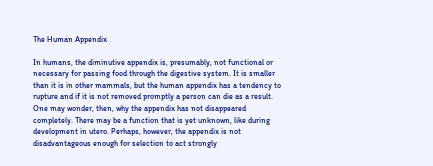The Human Appendix

In humans, the diminutive appendix is, presumably, not functional or necessary for passing food through the digestive system. It is smaller than it is in other mammals, but the human appendix has a tendency to rupture and if it is not removed promptly a person can die as a result. One may wonder, then, why the appendix has not disappeared completely. There may be a function that is yet unknown, like during development in utero. Perhaps, however, the appendix is not disadvantageous enough for selection to act strongly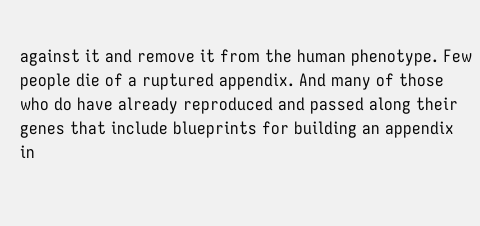against it and remove it from the human phenotype. Few people die of a ruptured appendix. And many of those who do have already reproduced and passed along their genes that include blueprints for building an appendix in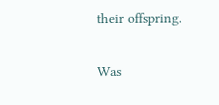their offspring.

Was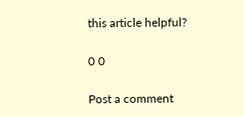this article helpful?

0 0

Post a comment